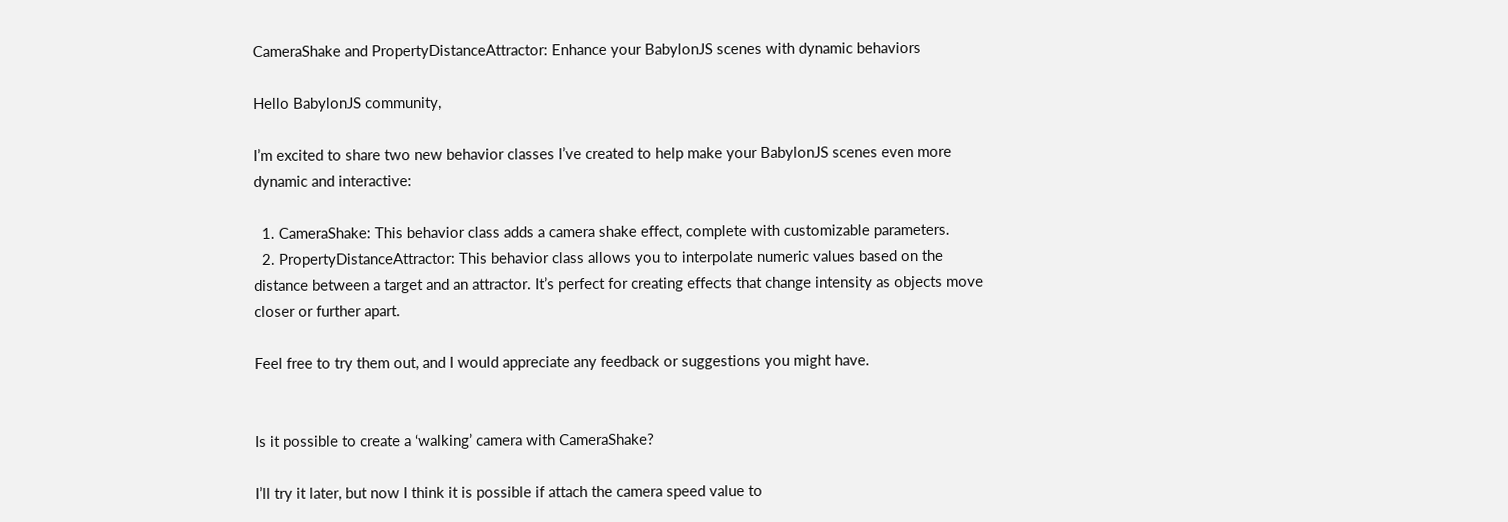CameraShake and PropertyDistanceAttractor: Enhance your BabylonJS scenes with dynamic behaviors

Hello BabylonJS community,

I’m excited to share two new behavior classes I’ve created to help make your BabylonJS scenes even more dynamic and interactive:

  1. CameraShake: This behavior class adds a camera shake effect, complete with customizable parameters.
  2. PropertyDistanceAttractor: This behavior class allows you to interpolate numeric values based on the distance between a target and an attractor. It’s perfect for creating effects that change intensity as objects move closer or further apart.

Feel free to try them out, and I would appreciate any feedback or suggestions you might have.


Is it possible to create a ‘walking’ camera with CameraShake?

I’ll try it later, but now I think it is possible if attach the camera speed value to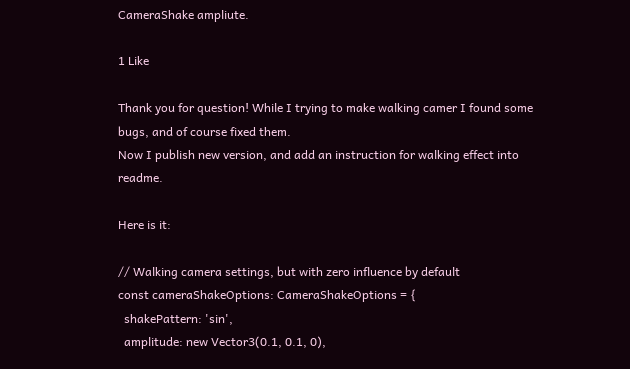CameraShake ampliute.

1 Like

Thank you for question! While I trying to make walking camer I found some bugs, and of course fixed them.
Now I publish new version, and add an instruction for walking effect into readme.

Here is it:

// Walking camera settings, but with zero influence by default
const cameraShakeOptions: CameraShakeOptions = {
  shakePattern: 'sin',
  amplitude: new Vector3(0.1, 0.1, 0),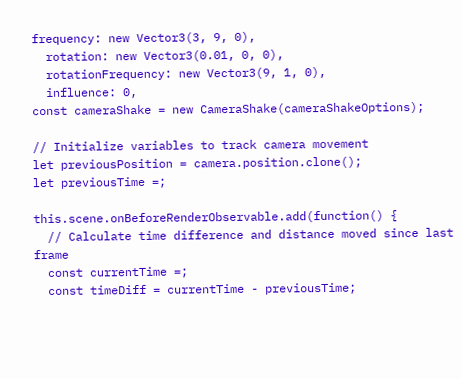frequency: new Vector3(3, 9, 0),
  rotation: new Vector3(0.01, 0, 0),
  rotationFrequency: new Vector3(9, 1, 0),
  influence: 0,
const cameraShake = new CameraShake(cameraShakeOptions);

// Initialize variables to track camera movement
let previousPosition = camera.position.clone();
let previousTime =;

this.scene.onBeforeRenderObservable.add(function() {
  // Calculate time difference and distance moved since last frame
  const currentTime =;
  const timeDiff = currentTime - previousTime;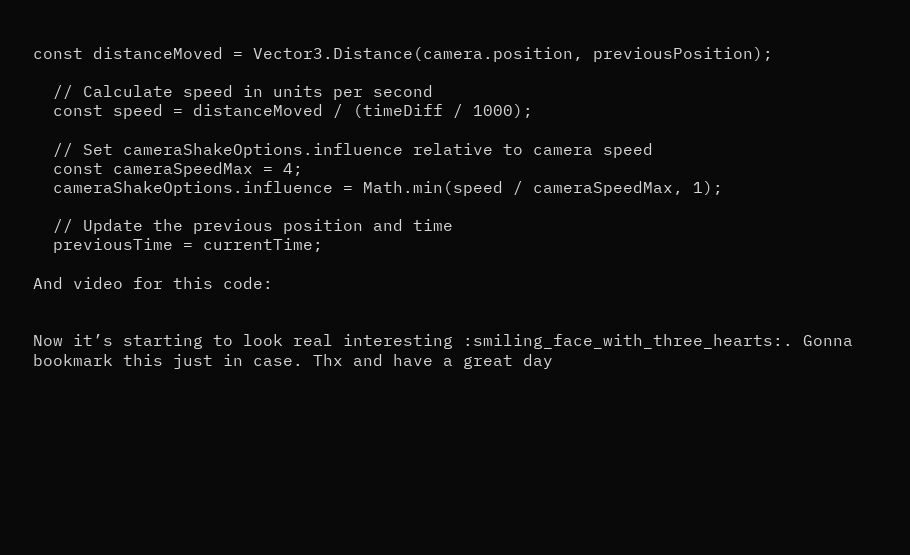const distanceMoved = Vector3.Distance(camera.position, previousPosition);

  // Calculate speed in units per second
  const speed = distanceMoved / (timeDiff / 1000);

  // Set cameraShakeOptions.influence relative to camera speed
  const cameraSpeedMax = 4;
  cameraShakeOptions.influence = Math.min(speed / cameraSpeedMax, 1);

  // Update the previous position and time
  previousTime = currentTime;

And video for this code:


Now it’s starting to look real interesting :smiling_face_with_three_hearts:. Gonna bookmark this just in case. Thx and have a great day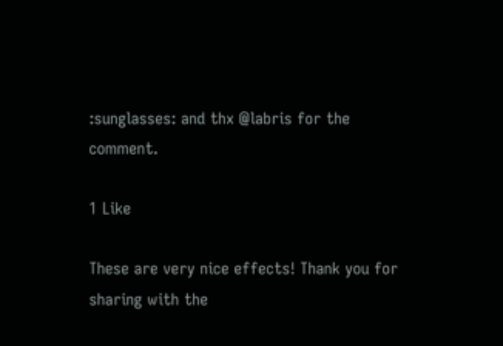:sunglasses: and thx @labris for the comment.

1 Like

These are very nice effects! Thank you for sharing with the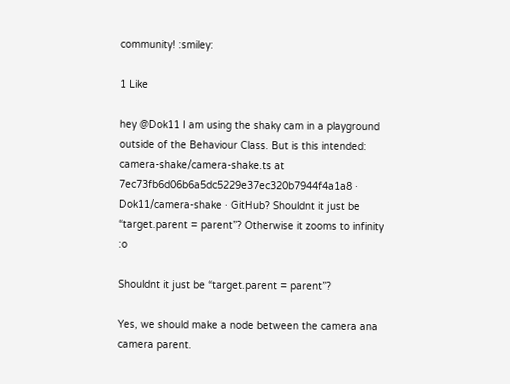community! :smiley:

1 Like

hey @Dok11 I am using the shaky cam in a playground outside of the Behaviour Class. But is this intended: camera-shake/camera-shake.ts at 7ec73fb6d06b6a5dc5229e37ec320b7944f4a1a8 · Dok11/camera-shake · GitHub? Shouldnt it just be “target.parent = parent”? Otherwise it zooms to infinity :o

Shouldnt it just be “target.parent = parent”?

Yes, we should make a node between the camera ana camera parent.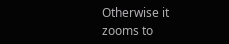Otherwise it zooms to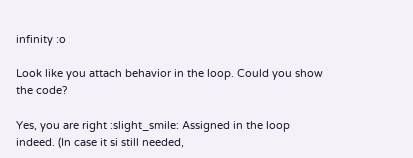infinity :o

Look like you attach behavior in the loop. Could you show the code?

Yes, you are right :slight_smile: Assigned in the loop indeed. (In case it si still needed,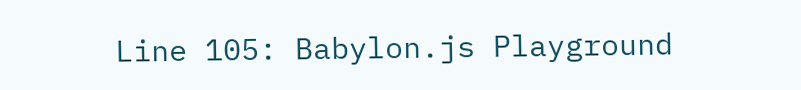Line 105: Babylon.js Playground